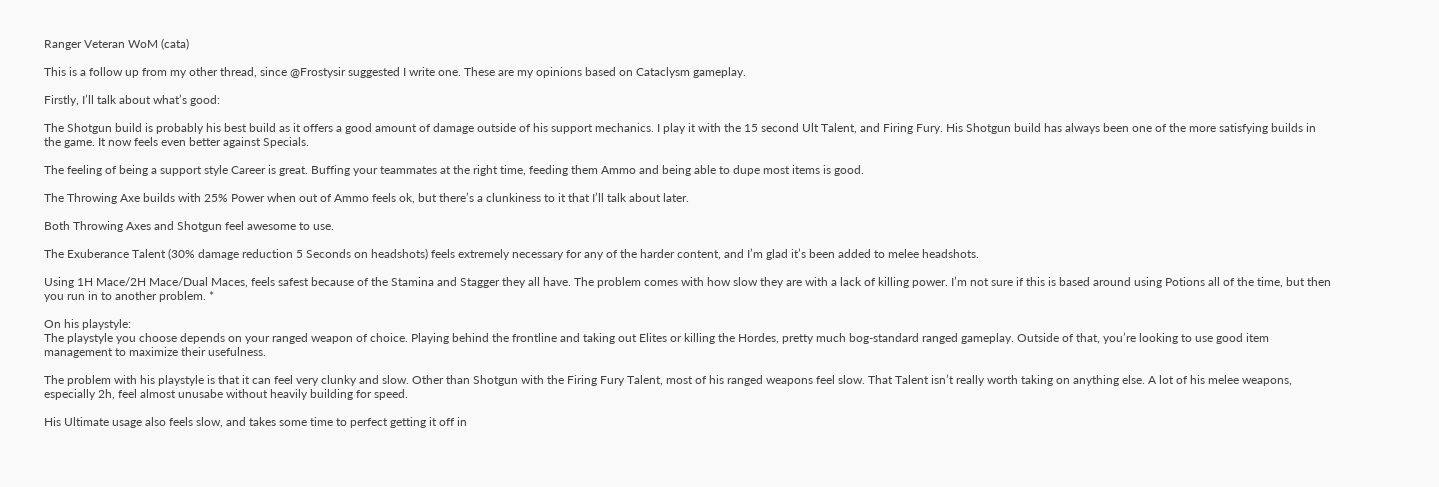Ranger Veteran WoM (cata)

This is a follow up from my other thread, since @Frostysir suggested I write one. These are my opinions based on Cataclysm gameplay.

Firstly, I’ll talk about what’s good:

The Shotgun build is probably his best build as it offers a good amount of damage outside of his support mechanics. I play it with the 15 second Ult Talent, and Firing Fury. His Shotgun build has always been one of the more satisfying builds in the game. It now feels even better against Specials.

The feeling of being a support style Career is great. Buffing your teammates at the right time, feeding them Ammo and being able to dupe most items is good.

The Throwing Axe builds with 25% Power when out of Ammo feels ok, but there’s a clunkiness to it that I’ll talk about later.

Both Throwing Axes and Shotgun feel awesome to use.

The Exuberance Talent (30% damage reduction 5 Seconds on headshots) feels extremely necessary for any of the harder content, and I’m glad it’s been added to melee headshots.

Using 1H Mace/2H Mace/Dual Maces, feels safest because of the Stamina and Stagger they all have. The problem comes with how slow they are with a lack of killing power. I’m not sure if this is based around using Potions all of the time, but then you run in to another problem. *

On his playstyle:
The playstyle you choose depends on your ranged weapon of choice. Playing behind the frontline and taking out Elites or killing the Hordes, pretty much bog-standard ranged gameplay. Outside of that, you’re looking to use good item management to maximize their usefulness.

The problem with his playstyle is that it can feel very clunky and slow. Other than Shotgun with the Firing Fury Talent, most of his ranged weapons feel slow. That Talent isn’t really worth taking on anything else. A lot of his melee weapons, especially 2h, feel almost unusabe without heavily building for speed.

His Ultimate usage also feels slow, and takes some time to perfect getting it off in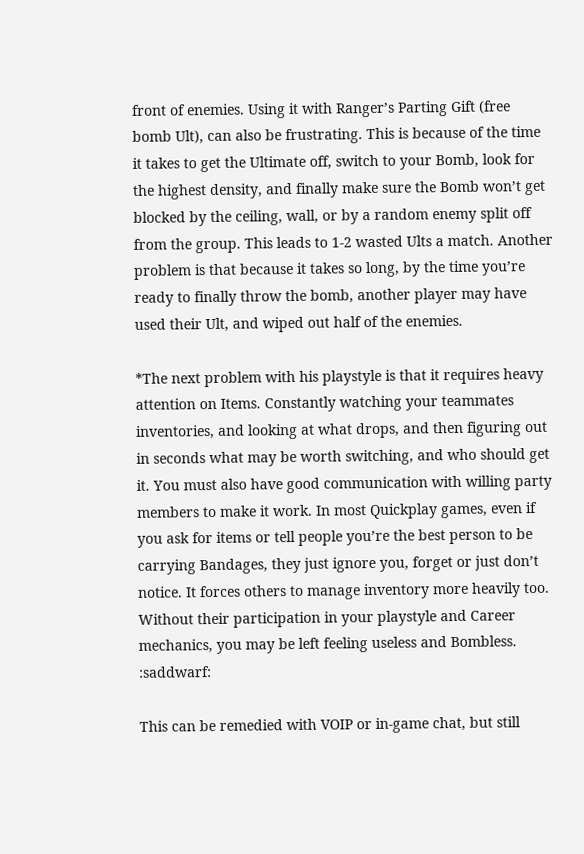front of enemies. Using it with Ranger’s Parting Gift (free bomb Ult), can also be frustrating. This is because of the time it takes to get the Ultimate off, switch to your Bomb, look for the highest density, and finally make sure the Bomb won’t get blocked by the ceiling, wall, or by a random enemy split off from the group. This leads to 1-2 wasted Ults a match. Another problem is that because it takes so long, by the time you’re ready to finally throw the bomb, another player may have used their Ult, and wiped out half of the enemies.

*The next problem with his playstyle is that it requires heavy attention on Items. Constantly watching your teammates inventories, and looking at what drops, and then figuring out in seconds what may be worth switching, and who should get it. You must also have good communication with willing party members to make it work. In most Quickplay games, even if you ask for items or tell people you’re the best person to be carrying Bandages, they just ignore you, forget or just don’t notice. It forces others to manage inventory more heavily too. Without their participation in your playstyle and Career mechanics, you may be left feeling useless and Bombless. :saddwarf:

This can be remedied with VOIP or in-game chat, but still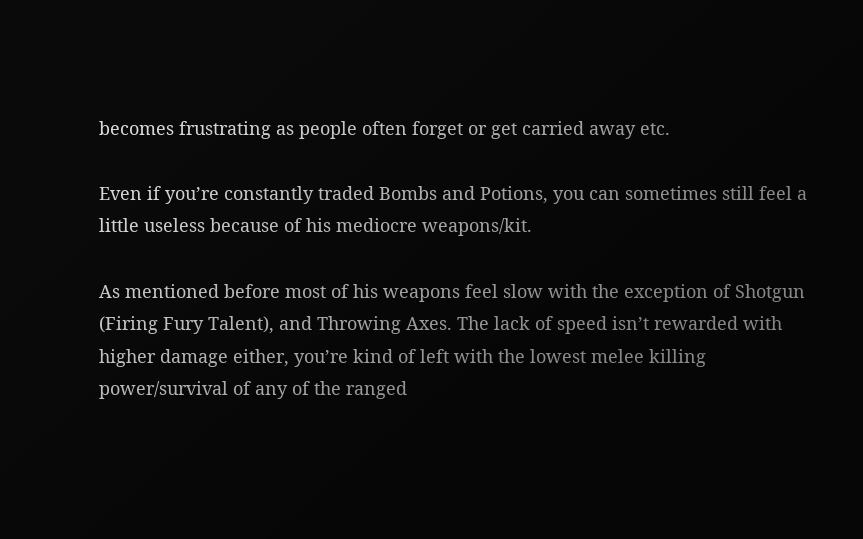becomes frustrating as people often forget or get carried away etc.

Even if you’re constantly traded Bombs and Potions, you can sometimes still feel a little useless because of his mediocre weapons/kit.

As mentioned before most of his weapons feel slow with the exception of Shotgun (Firing Fury Talent), and Throwing Axes. The lack of speed isn’t rewarded with higher damage either, you’re kind of left with the lowest melee killing power/survival of any of the ranged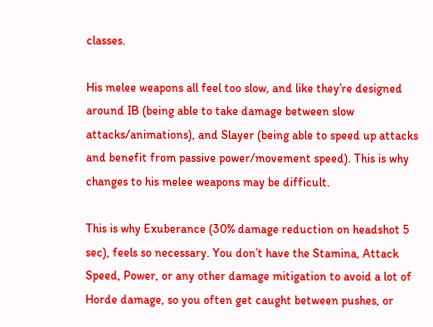classes.

His melee weapons all feel too slow, and like they’re designed around IB (being able to take damage between slow attacks/animations), and Slayer (being able to speed up attacks and benefit from passive power/movement speed). This is why changes to his melee weapons may be difficult.

This is why Exuberance (30% damage reduction on headshot 5 sec), feels so necessary. You don’t have the Stamina, Attack Speed, Power, or any other damage mitigation to avoid a lot of Horde damage, so you often get caught between pushes, or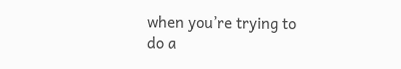when you’re trying to do a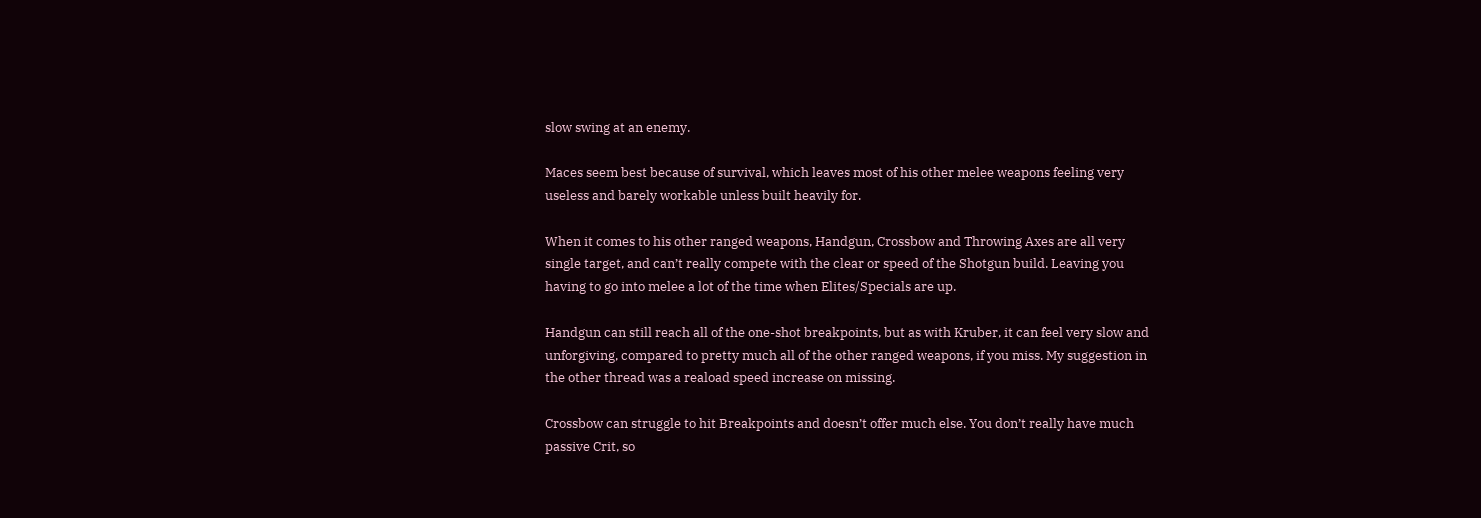slow swing at an enemy.

Maces seem best because of survival, which leaves most of his other melee weapons feeling very useless and barely workable unless built heavily for.

When it comes to his other ranged weapons, Handgun, Crossbow and Throwing Axes are all very single target, and can’t really compete with the clear or speed of the Shotgun build. Leaving you having to go into melee a lot of the time when Elites/Specials are up.

Handgun can still reach all of the one-shot breakpoints, but as with Kruber, it can feel very slow and unforgiving, compared to pretty much all of the other ranged weapons, if you miss. My suggestion in the other thread was a reaload speed increase on missing.

Crossbow can struggle to hit Breakpoints and doesn’t offer much else. You don’t really have much passive Crit, so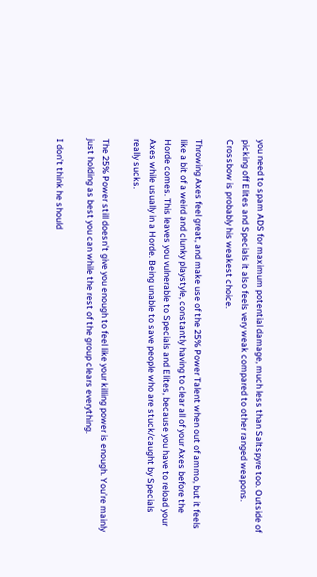you need to spam ADS for maximum potential damage, much less than Saltspyre too. Outside of picking off Elites and Specials it also feels very weak compared to other ranged weapons. Crossbow is probably his weakest choice.

Throwing Axes feel great, and make use of the 25% Power Talent when out of ammo, but it feels like a bit of a weird and clunky playstyle, constantly having to clear all of your Axes before the Horde comes. This leaves you vulnerable to Specials and Elites, because you have to reload your Axes while usually in a Horde. Being unable to save people who are stuck/caught by Specials really sucks.

The 25% Power still doesn’t give you enough to feel like your killing power is enough. You’re mainly just holding as best you can while the rest of the group clears everything.

I don’t think he should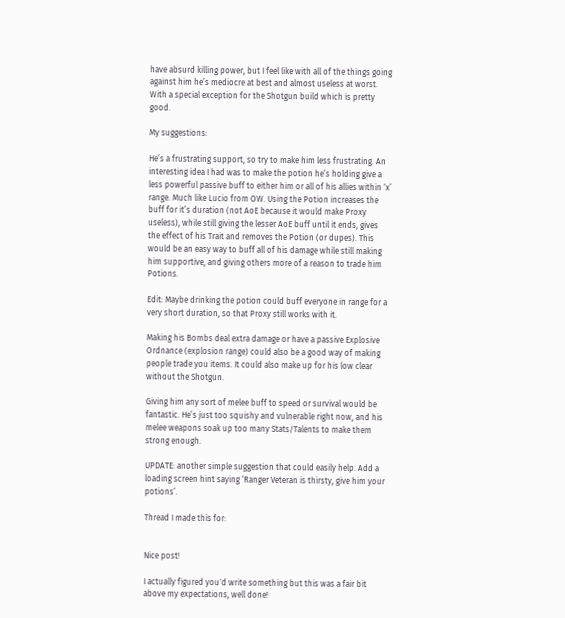have absurd killing power, but I feel like with all of the things going against him he’s mediocre at best and almost useless at worst. With a special exception for the Shotgun build which is pretty good.

My suggestions:

He’s a frustrating support, so try to make him less frustrating. An interesting idea I had was to make the potion he’s holding give a less powerful passive buff to either him or all of his allies within ‘x’ range. Much like Lucio from OW. Using the Potion increases the buff for it’s duration (not AoE because it would make Proxy useless), while still giving the lesser AoE buff until it ends, gives the effect of his Trait and removes the Potion (or dupes). This would be an easy way to buff all of his damage while still making him supportive, and giving others more of a reason to trade him Potions.

Edit: Maybe drinking the potion could buff everyone in range for a very short duration, so that Proxy still works with it.

Making his Bombs deal extra damage or have a passive Explosive Ordnance (explosion range) could also be a good way of making people trade you items. It could also make up for his low clear without the Shotgun.

Giving him any sort of melee buff to speed or survival would be fantastic. He’s just too squishy and vulnerable right now, and his melee weapons soak up too many Stats/Talents to make them strong enough.

UPDATE: another simple suggestion that could easily help. Add a loading screen hint saying ‘Ranger Veteran is thirsty, give him your potions’.

Thread I made this for:


Nice post!

I actually figured you´d write something but this was a fair bit above my expectations, well done!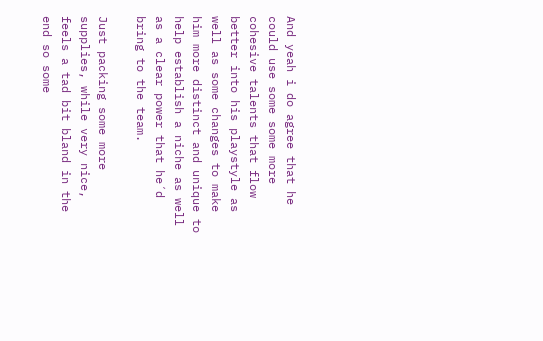And yeah i do agree that he could use some some more cohesive talents that flow better into his playstyle as well as some changes to make him more distinct and unique to help establish a niche as well as a clear power that he´d bring to the team.

Just packing some more supplies, while very nice, feels a tad bit bland in the end so some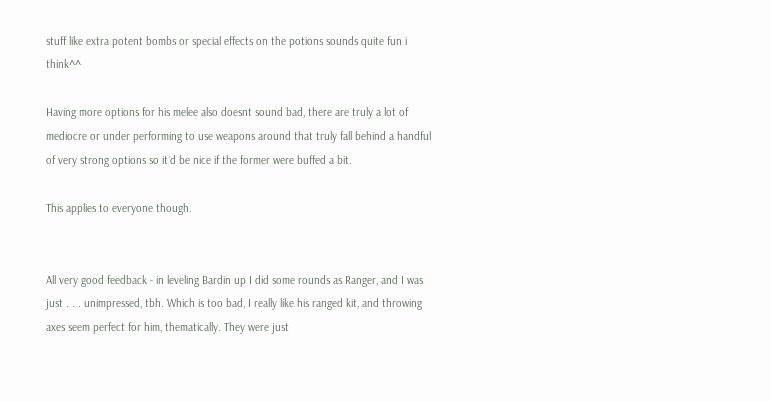stuff like extra potent bombs or special effects on the potions sounds quite fun i think^^

Having more options for his melee also doesnt sound bad, there are truly a lot of mediocre or under performing to use weapons around that truly fall behind a handful of very strong options so it´d be nice if the former were buffed a bit.

This applies to everyone though.


All very good feedback - in leveling Bardin up I did some rounds as Ranger, and I was just . . . unimpressed, tbh. Which is too bad, I really like his ranged kit, and throwing axes seem perfect for him, thematically. They were just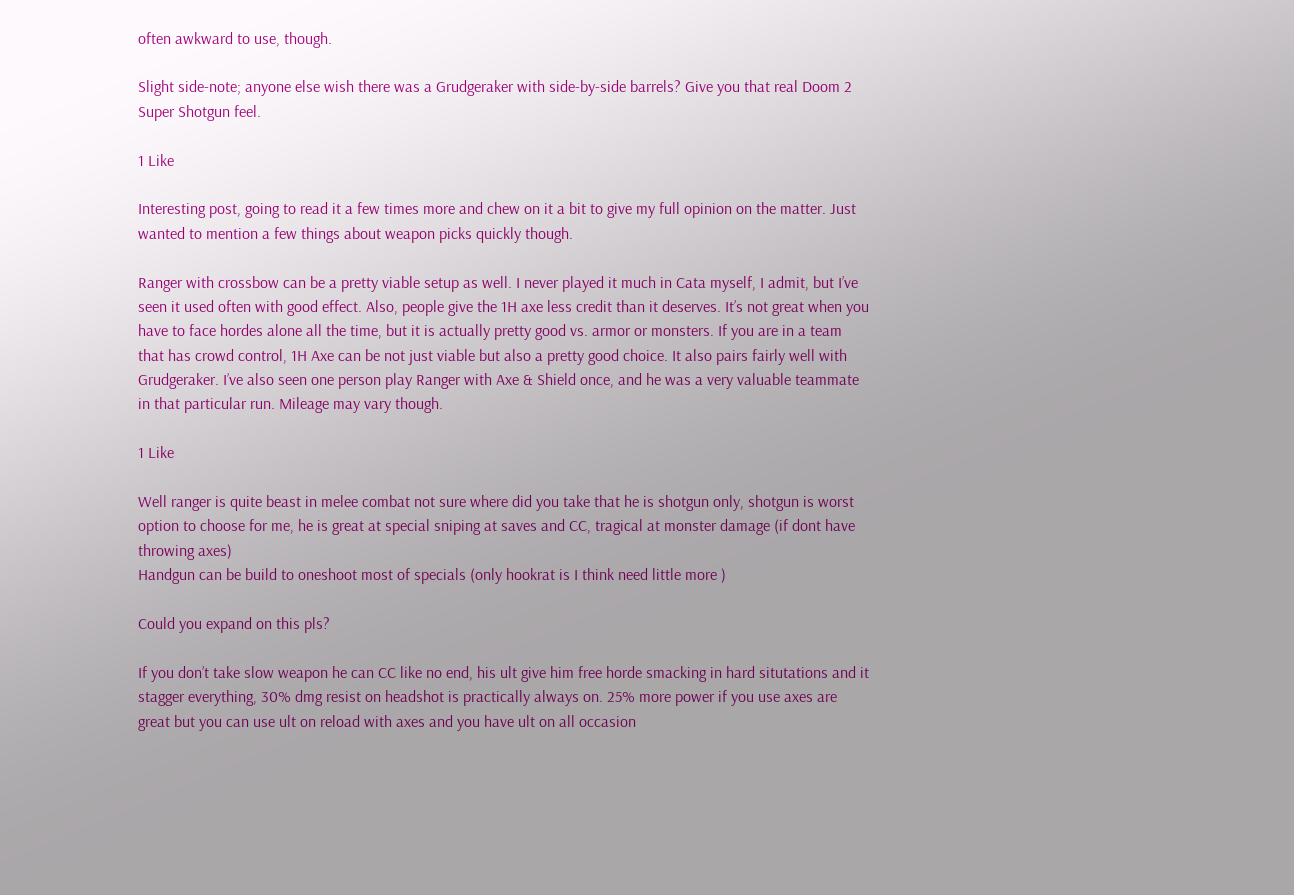often awkward to use, though.

Slight side-note; anyone else wish there was a Grudgeraker with side-by-side barrels? Give you that real Doom 2 Super Shotgun feel.

1 Like

Interesting post, going to read it a few times more and chew on it a bit to give my full opinion on the matter. Just wanted to mention a few things about weapon picks quickly though.

Ranger with crossbow can be a pretty viable setup as well. I never played it much in Cata myself, I admit, but I’ve seen it used often with good effect. Also, people give the 1H axe less credit than it deserves. It’s not great when you have to face hordes alone all the time, but it is actually pretty good vs. armor or monsters. If you are in a team that has crowd control, 1H Axe can be not just viable but also a pretty good choice. It also pairs fairly well with Grudgeraker. I’ve also seen one person play Ranger with Axe & Shield once, and he was a very valuable teammate in that particular run. Mileage may vary though.

1 Like

Well ranger is quite beast in melee combat not sure where did you take that he is shotgun only, shotgun is worst option to choose for me, he is great at special sniping at saves and CC, tragical at monster damage (if dont have throwing axes)
Handgun can be build to oneshoot most of specials (only hookrat is I think need little more )

Could you expand on this pls?

If you don’t take slow weapon he can CC like no end, his ult give him free horde smacking in hard situtations and it stagger everything, 30% dmg resist on headshot is practically always on. 25% more power if you use axes are great but you can use ult on reload with axes and you have ult on all occasion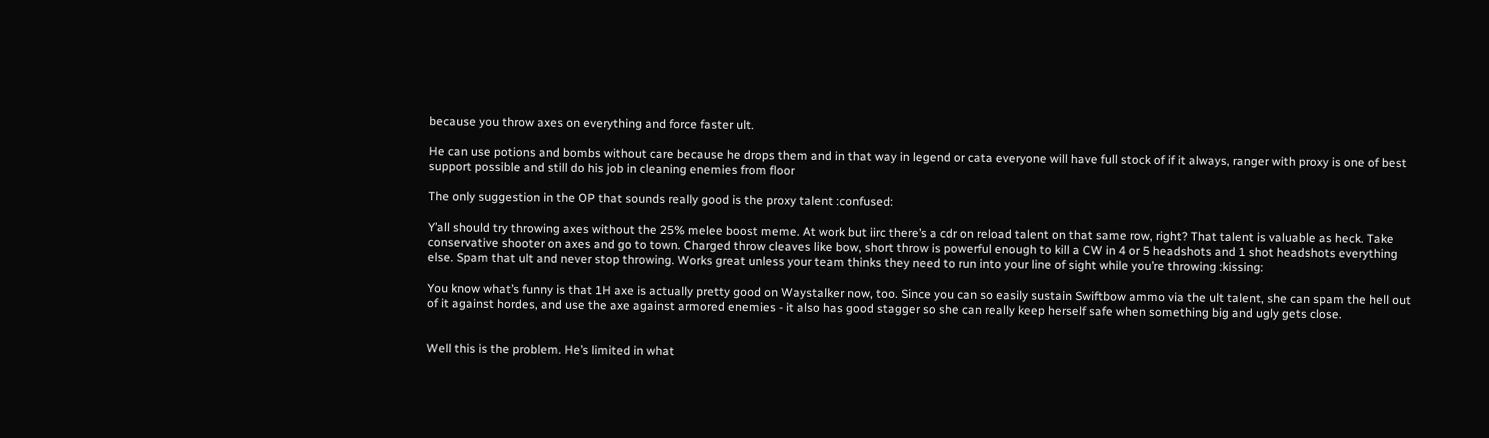because you throw axes on everything and force faster ult.

He can use potions and bombs without care because he drops them and in that way in legend or cata everyone will have full stock of if it always, ranger with proxy is one of best support possible and still do his job in cleaning enemies from floor

The only suggestion in the OP that sounds really good is the proxy talent :confused:

Y’all should try throwing axes without the 25% melee boost meme. At work but iirc there’s a cdr on reload talent on that same row, right? That talent is valuable as heck. Take conservative shooter on axes and go to town. Charged throw cleaves like bow, short throw is powerful enough to kill a CW in 4 or 5 headshots and 1 shot headshots everything else. Spam that ult and never stop throwing. Works great unless your team thinks they need to run into your line of sight while you’re throwing :kissing:

You know what’s funny is that 1H axe is actually pretty good on Waystalker now, too. Since you can so easily sustain Swiftbow ammo via the ult talent, she can spam the hell out of it against hordes, and use the axe against armored enemies - it also has good stagger so she can really keep herself safe when something big and ugly gets close.


Well this is the problem. He’s limited in what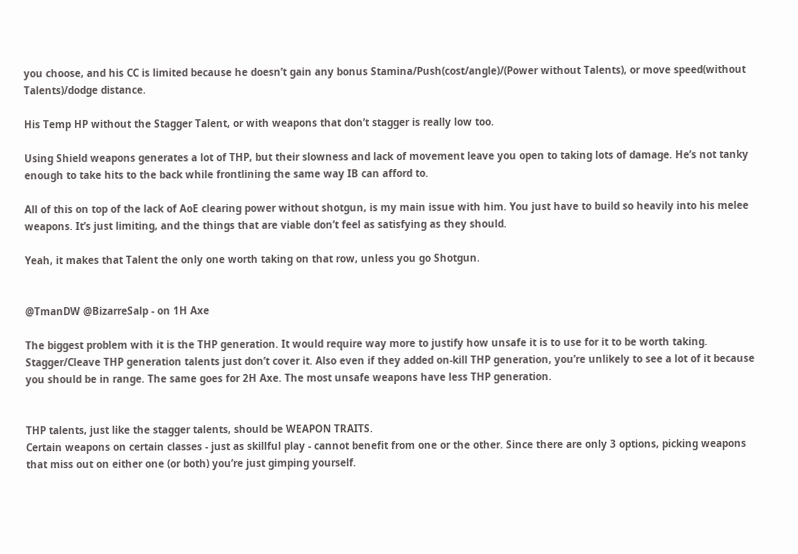you choose, and his CC is limited because he doesn’t gain any bonus Stamina/Push(cost/angle)/(Power without Talents), or move speed(without Talents)/dodge distance.

His Temp HP without the Stagger Talent, or with weapons that don’t stagger is really low too.

Using Shield weapons generates a lot of THP, but their slowness and lack of movement leave you open to taking lots of damage. He’s not tanky enough to take hits to the back while frontlining the same way IB can afford to.

All of this on top of the lack of AoE clearing power without shotgun, is my main issue with him. You just have to build so heavily into his melee weapons. It’s just limiting, and the things that are viable don’t feel as satisfying as they should.

Yeah, it makes that Talent the only one worth taking on that row, unless you go Shotgun.


@TmanDW @BizarreSalp - on 1H Axe

The biggest problem with it is the THP generation. It would require way more to justify how unsafe it is to use for it to be worth taking. Stagger/Cleave THP generation talents just don’t cover it. Also even if they added on-kill THP generation, you’re unlikely to see a lot of it because you should be in range. The same goes for 2H Axe. The most unsafe weapons have less THP generation.


THP talents, just like the stagger talents, should be WEAPON TRAITS.
Certain weapons on certain classes - just as skillful play - cannot benefit from one or the other. Since there are only 3 options, picking weapons that miss out on either one (or both) you’re just gimping yourself.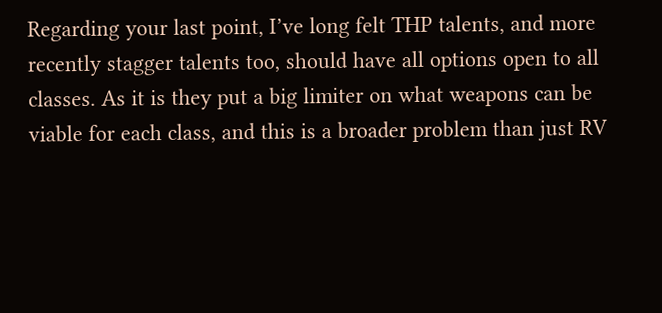Regarding your last point, I’ve long felt THP talents, and more recently stagger talents too, should have all options open to all classes. As it is they put a big limiter on what weapons can be viable for each class, and this is a broader problem than just RV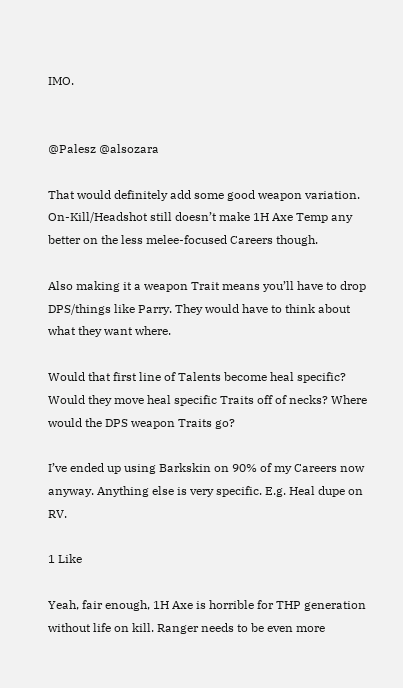IMO.


@Palesz @alsozara

That would definitely add some good weapon variation. On-Kill/Headshot still doesn’t make 1H Axe Temp any better on the less melee-focused Careers though.

Also making it a weapon Trait means you’ll have to drop DPS/things like Parry. They would have to think about what they want where.

Would that first line of Talents become heal specific? Would they move heal specific Traits off of necks? Where would the DPS weapon Traits go?

I’ve ended up using Barkskin on 90% of my Careers now anyway. Anything else is very specific. E.g. Heal dupe on RV.

1 Like

Yeah, fair enough, 1H Axe is horrible for THP generation without life on kill. Ranger needs to be even more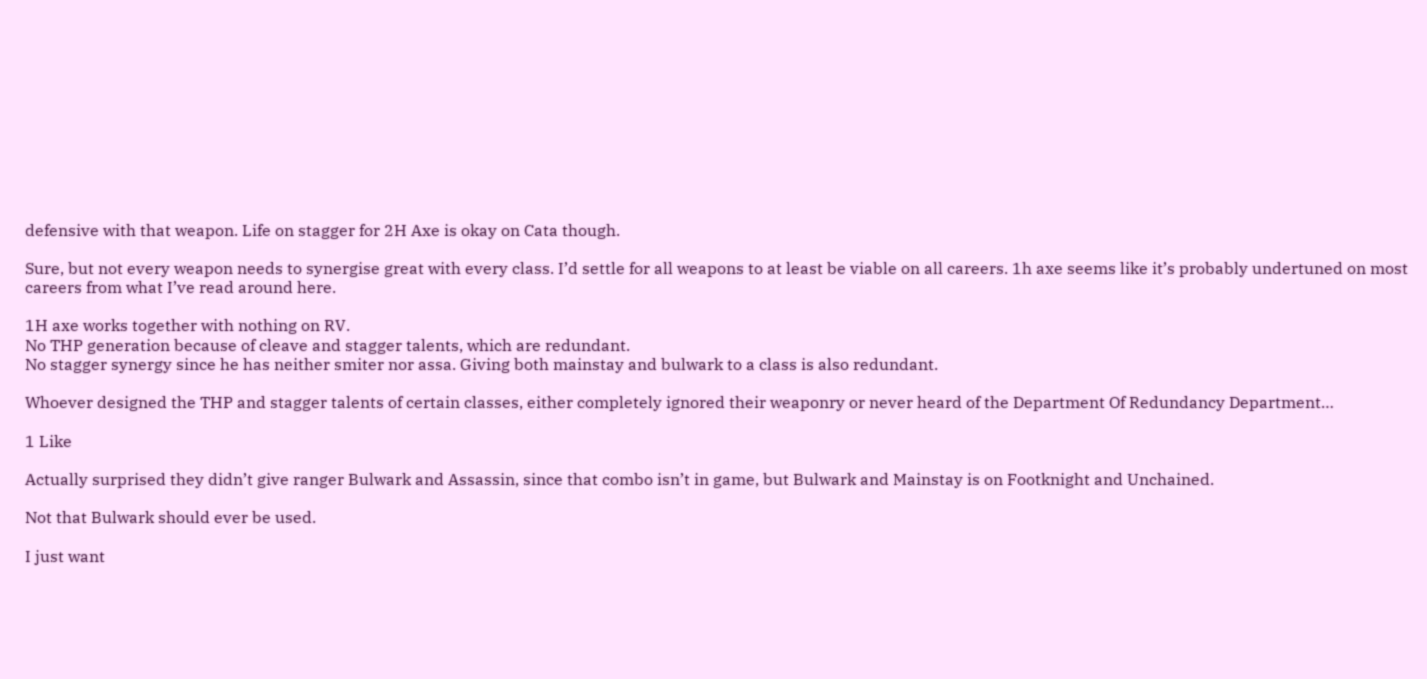defensive with that weapon. Life on stagger for 2H Axe is okay on Cata though.

Sure, but not every weapon needs to synergise great with every class. I’d settle for all weapons to at least be viable on all careers. 1h axe seems like it’s probably undertuned on most careers from what I’ve read around here.

1H axe works together with nothing on RV.
No THP generation because of cleave and stagger talents, which are redundant.
No stagger synergy since he has neither smiter nor assa. Giving both mainstay and bulwark to a class is also redundant.

Whoever designed the THP and stagger talents of certain classes, either completely ignored their weaponry or never heard of the Department Of Redundancy Department…

1 Like

Actually surprised they didn’t give ranger Bulwark and Assassin, since that combo isn’t in game, but Bulwark and Mainstay is on Footknight and Unchained.

Not that Bulwark should ever be used.

I just want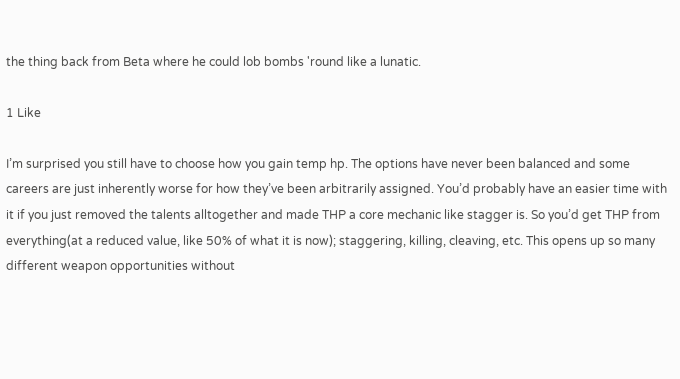the thing back from Beta where he could lob bombs 'round like a lunatic.

1 Like

I’m surprised you still have to choose how you gain temp hp. The options have never been balanced and some careers are just inherently worse for how they’ve been arbitrarily assigned. You’d probably have an easier time with it if you just removed the talents alltogether and made THP a core mechanic like stagger is. So you’d get THP from everything(at a reduced value, like 50% of what it is now); staggering, killing, cleaving, etc. This opens up so many different weapon opportunities without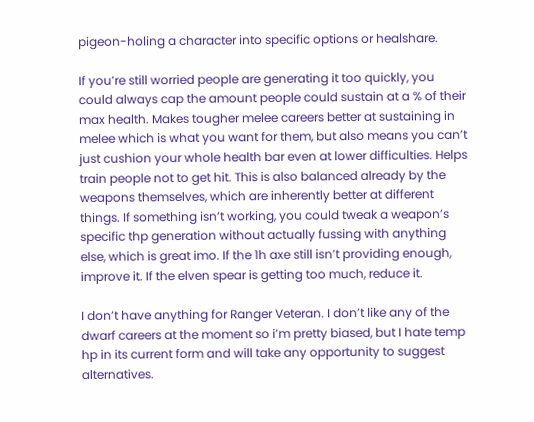pigeon-holing a character into specific options or healshare.

If you’re still worried people are generating it too quickly, you could always cap the amount people could sustain at a % of their max health. Makes tougher melee careers better at sustaining in melee which is what you want for them, but also means you can’t just cushion your whole health bar even at lower difficulties. Helps train people not to get hit. This is also balanced already by the weapons themselves, which are inherently better at different things. If something isn’t working, you could tweak a weapon’s specific thp generation without actually fussing with anything else, which is great imo. If the 1h axe still isn’t providing enough, improve it. If the elven spear is getting too much, reduce it.

I don’t have anything for Ranger Veteran. I don’t like any of the dwarf careers at the moment so i’m pretty biased, but I hate temp hp in its current form and will take any opportunity to suggest alternatives.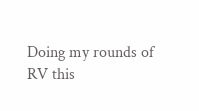Doing my rounds of RV this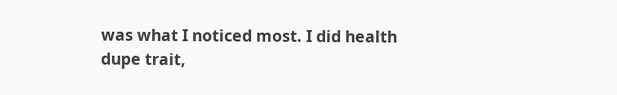was what I noticed most. I did health dupe trait,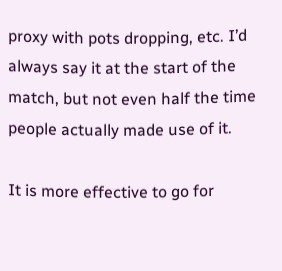proxy with pots dropping, etc. I’d always say it at the start of the match, but not even half the time people actually made use of it.

It is more effective to go for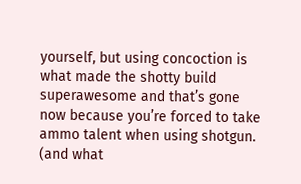yourself, but using concoction is what made the shotty build superawesome and that’s gone now because you’re forced to take ammo talent when using shotgun. (and what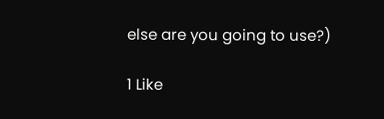else are you going to use?)

1 Like